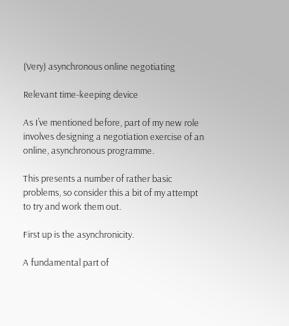(Very) asynchronous online negotiating

Relevant time-keeping device

As I’ve mentioned before, part of my new role involves designing a negotiation exercise of an online, asynchronous programme.

This presents a number of rather basic problems, so consider this a bit of my attempt to try and work them out.

First up is the asynchronicity.

A fundamental part of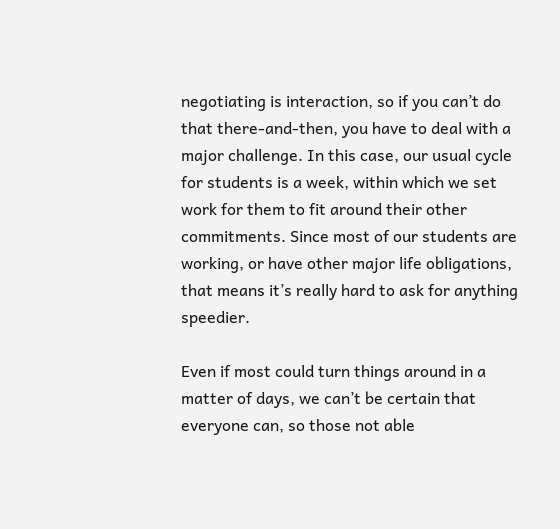negotiating is interaction, so if you can’t do that there-and-then, you have to deal with a major challenge. In this case, our usual cycle for students is a week, within which we set work for them to fit around their other commitments. Since most of our students are working, or have other major life obligations, that means it’s really hard to ask for anything speedier.

Even if most could turn things around in a matter of days, we can’t be certain that everyone can, so those not able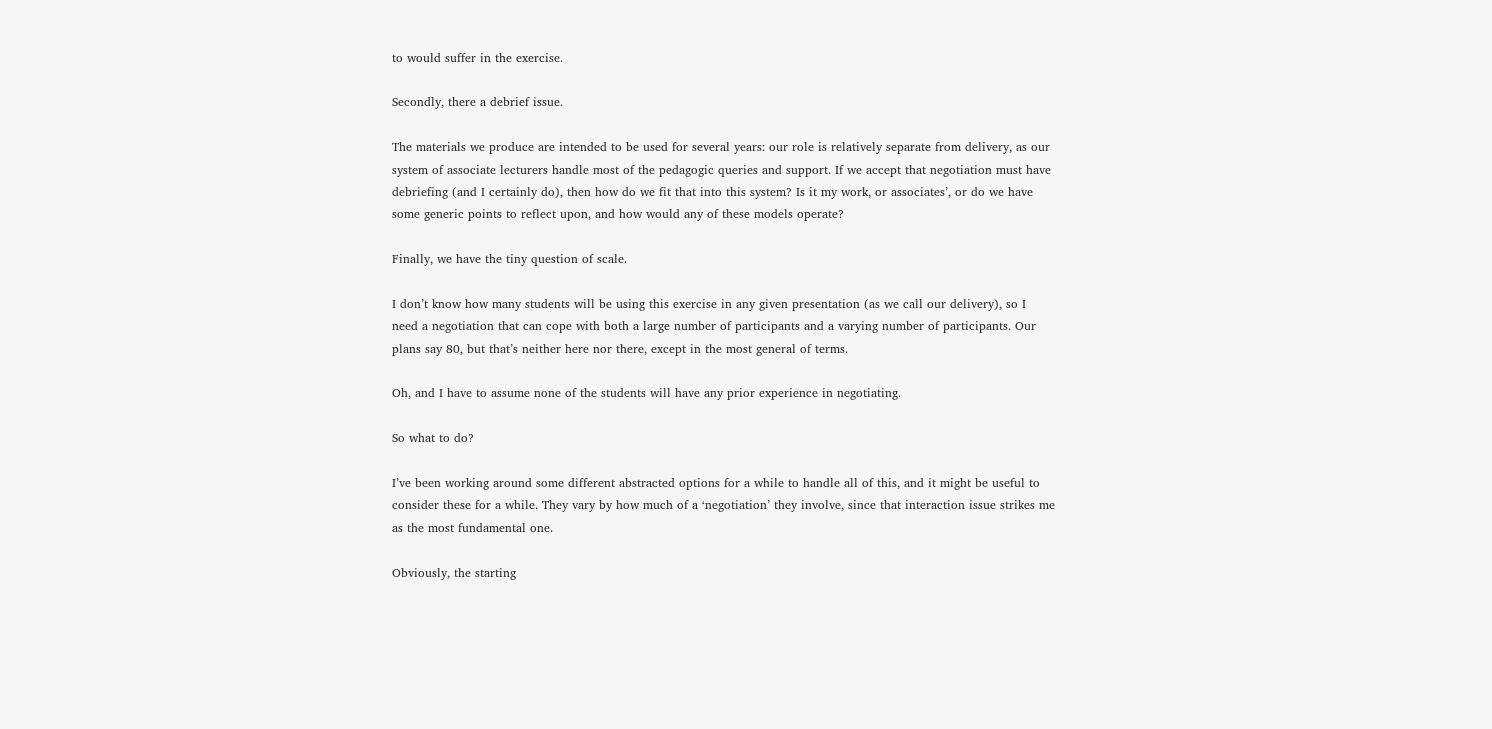to would suffer in the exercise.

Secondly, there a debrief issue.

The materials we produce are intended to be used for several years: our role is relatively separate from delivery, as our system of associate lecturers handle most of the pedagogic queries and support. If we accept that negotiation must have debriefing (and I certainly do), then how do we fit that into this system? Is it my work, or associates’, or do we have some generic points to reflect upon, and how would any of these models operate?

Finally, we have the tiny question of scale.

I don’t know how many students will be using this exercise in any given presentation (as we call our delivery), so I need a negotiation that can cope with both a large number of participants and a varying number of participants. Our plans say 80, but that’s neither here nor there, except in the most general of terms.

Oh, and I have to assume none of the students will have any prior experience in negotiating.

So what to do?

I’ve been working around some different abstracted options for a while to handle all of this, and it might be useful to consider these for a while. They vary by how much of a ‘negotiation’ they involve, since that interaction issue strikes me as the most fundamental one.

Obviously, the starting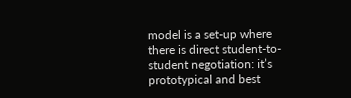model is a set-up where there is direct student-to-student negotiation: it’s prototypical and best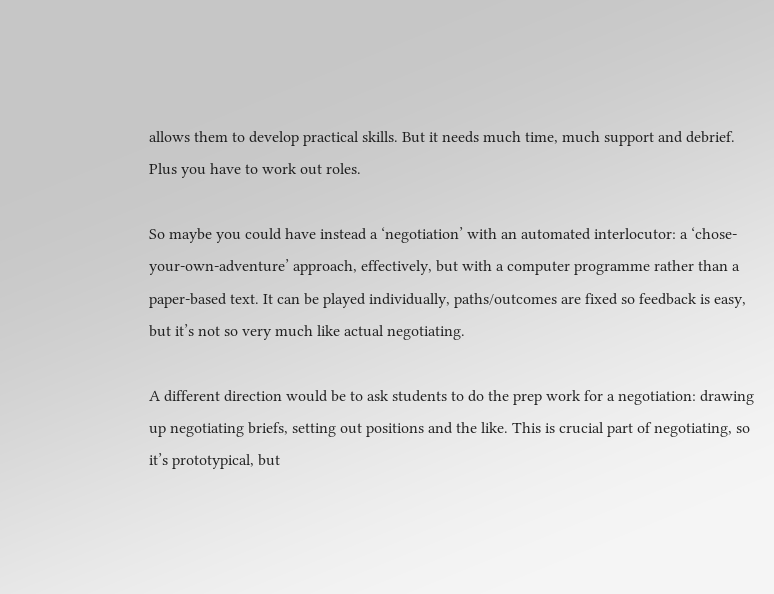allows them to develop practical skills. But it needs much time, much support and debrief. Plus you have to work out roles.

So maybe you could have instead a ‘negotiation’ with an automated interlocutor: a ‘chose-your-own-adventure’ approach, effectively, but with a computer programme rather than a paper-based text. It can be played individually, paths/outcomes are fixed so feedback is easy, but it’s not so very much like actual negotiating.

A different direction would be to ask students to do the prep work for a negotiation: drawing up negotiating briefs, setting out positions and the like. This is crucial part of negotiating, so it’s prototypical, but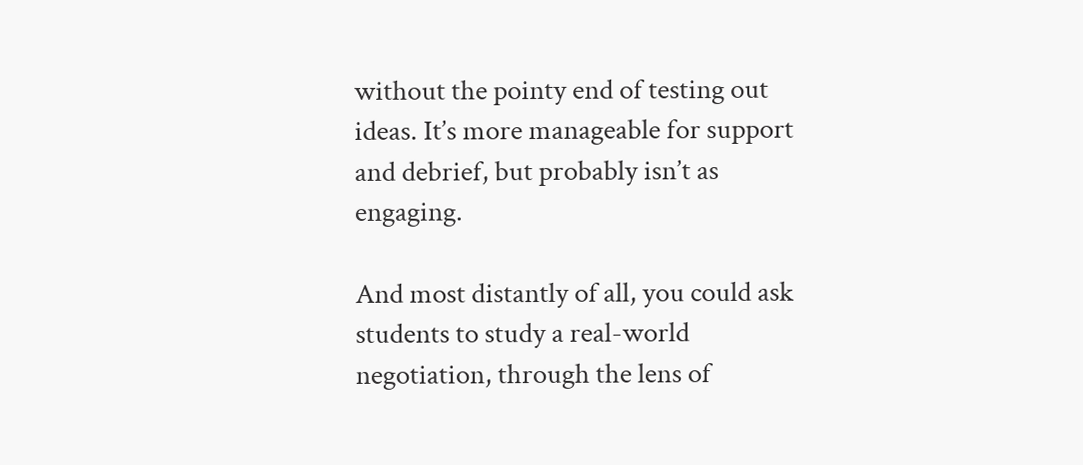without the pointy end of testing out ideas. It’s more manageable for support and debrief, but probably isn’t as engaging.

And most distantly of all, you could ask students to study a real-world negotiation, through the lens of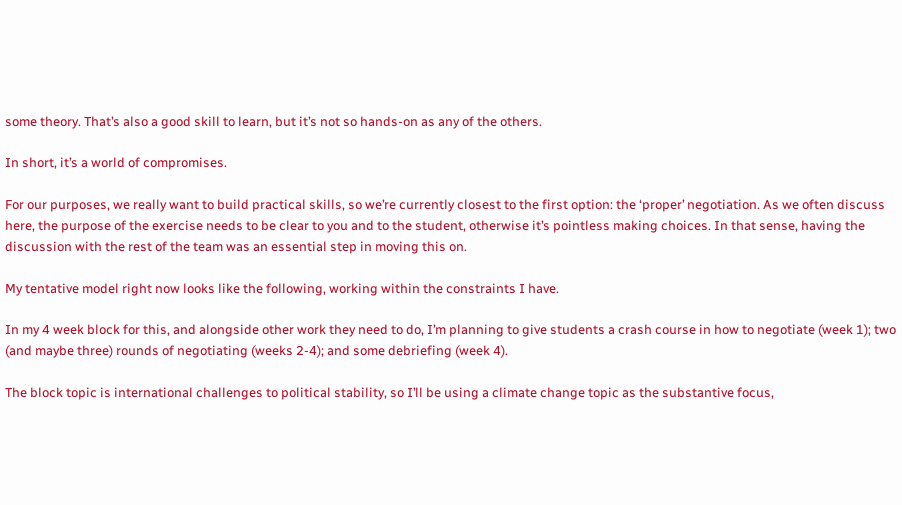some theory. That’s also a good skill to learn, but it’s not so hands-on as any of the others.

In short, it’s a world of compromises.

For our purposes, we really want to build practical skills, so we’re currently closest to the first option: the ‘proper’ negotiation. As we often discuss here, the purpose of the exercise needs to be clear to you and to the student, otherwise it’s pointless making choices. In that sense, having the discussion with the rest of the team was an essential step in moving this on.

My tentative model right now looks like the following, working within the constraints I have.

In my 4 week block for this, and alongside other work they need to do, I’m planning to give students a crash course in how to negotiate (week 1); two (and maybe three) rounds of negotiating (weeks 2-4); and some debriefing (week 4).

The block topic is international challenges to political stability, so I’ll be using a climate change topic as the substantive focus,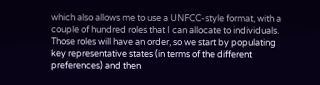which also allows me to use a UNFCC-style format, with a couple of hundred roles that I can allocate to individuals. Those roles will have an order, so we start by populating key representative states (in terms of the different preferences) and then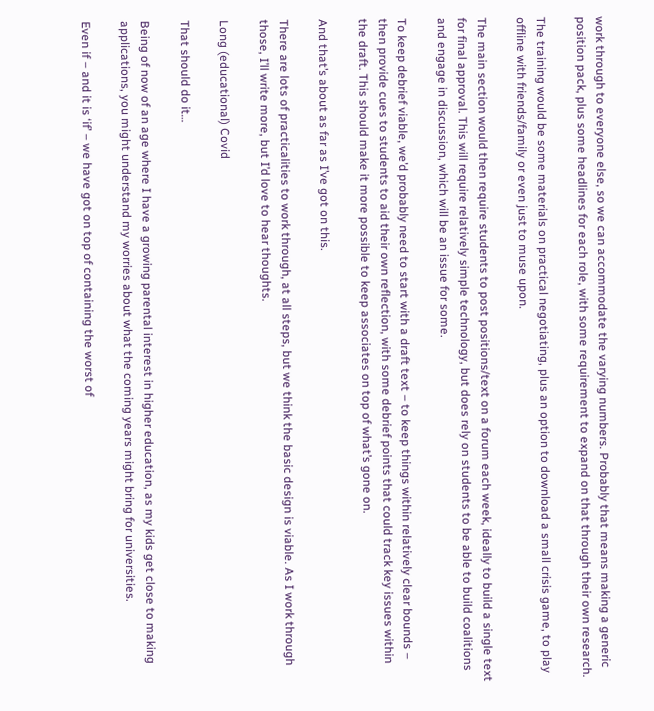work through to everyone else, so we can accommodate the varying numbers. Probably that means making a generic position pack, plus some headlines for each role, with some requirement to expand on that through their own research.

The training would be some materials on practical negotiating, plus an option to download a small crisis game, to play offline with friends/family or even just to muse upon.

The main section would then require students to post positions/text on a forum each week, ideally to build a single text for final approval. This will require relatively simple technology, but does rely on students to be able to build coalitions and engage in discussion, which will be an issue for some.

To keep debrief viable, we’d probably need to start with a draft text – to keep things within relatively clear bounds – then provide cues to students to aid their own reflection, with some debrief points that could track key issues within the draft. This should make it more possible to keep associates on top of what’s gone on.

And that’s about as far as I’ve got on this.

There are lots of practicalities to work through, at all steps, but we think the basic design is viable. As I work through those, I’ll write more, but I’d love to hear thoughts.

Long (educational) Covid

That should do it…

Being of now of an age where I have a growing parental interest in higher education, as my kids get close to making applications, you might understand my worries about what the coming years might bring for universities.

Even if – and it is ‘if’ – we have got on top of containing the worst of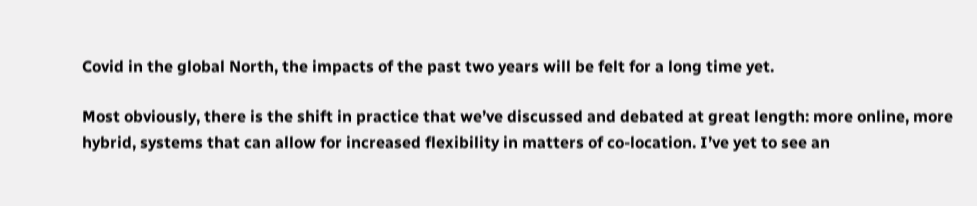Covid in the global North, the impacts of the past two years will be felt for a long time yet.

Most obviously, there is the shift in practice that we’ve discussed and debated at great length: more online, more hybrid, systems that can allow for increased flexibility in matters of co-location. I’ve yet to see an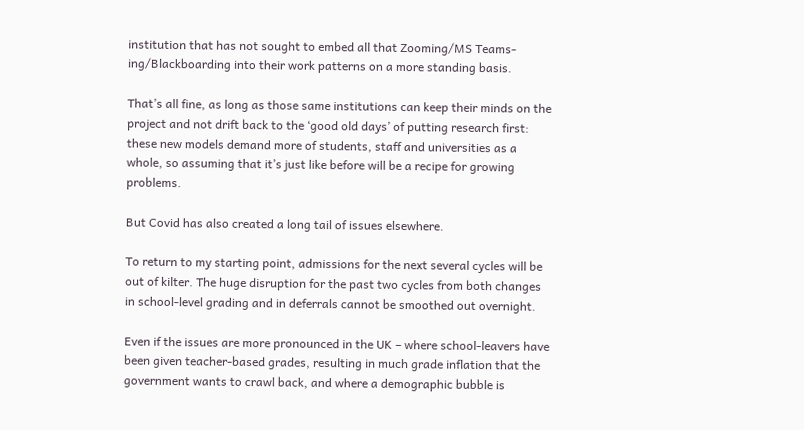institution that has not sought to embed all that Zooming/MS Teams-ing/Blackboarding into their work patterns on a more standing basis.

That’s all fine, as long as those same institutions can keep their minds on the project and not drift back to the ‘good old days’ of putting research first: these new models demand more of students, staff and universities as a whole, so assuming that it’s just like before will be a recipe for growing problems.

But Covid has also created a long tail of issues elsewhere.

To return to my starting point, admissions for the next several cycles will be out of kilter. The huge disruption for the past two cycles from both changes in school-level grading and in deferrals cannot be smoothed out overnight.

Even if the issues are more pronounced in the UK – where school-leavers have been given teacher-based grades, resulting in much grade inflation that the government wants to crawl back, and where a demographic bubble is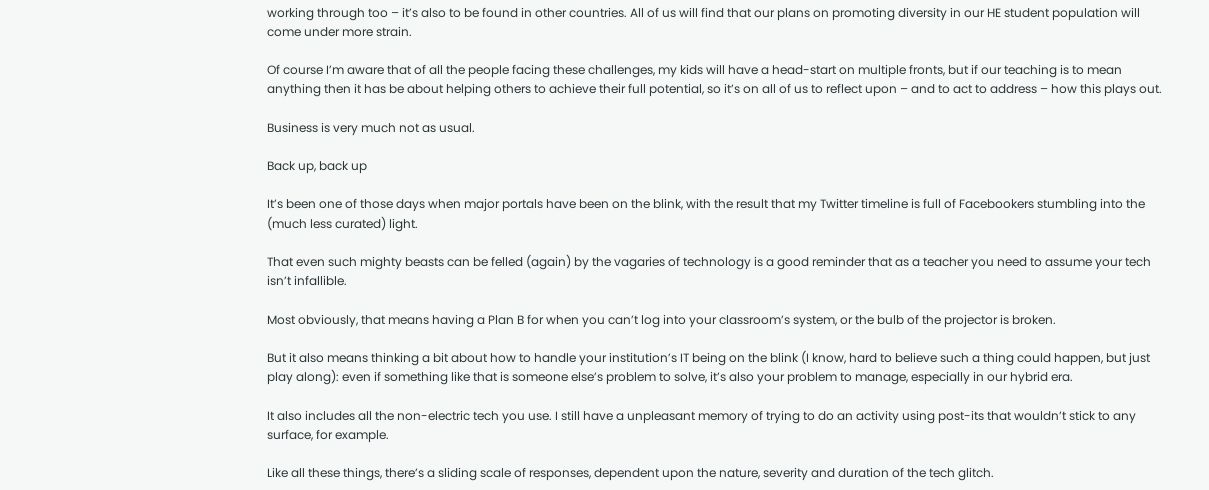working through too – it’s also to be found in other countries. All of us will find that our plans on promoting diversity in our HE student population will come under more strain.

Of course I’m aware that of all the people facing these challenges, my kids will have a head-start on multiple fronts, but if our teaching is to mean anything then it has be about helping others to achieve their full potential, so it’s on all of us to reflect upon – and to act to address – how this plays out.

Business is very much not as usual.

Back up, back up

It’s been one of those days when major portals have been on the blink, with the result that my Twitter timeline is full of Facebookers stumbling into the (much less curated) light.

That even such mighty beasts can be felled (again) by the vagaries of technology is a good reminder that as a teacher you need to assume your tech isn’t infallible.

Most obviously, that means having a Plan B for when you can’t log into your classroom’s system, or the bulb of the projector is broken.

But it also means thinking a bit about how to handle your institution’s IT being on the blink (I know, hard to believe such a thing could happen, but just play along): even if something like that is someone else’s problem to solve, it’s also your problem to manage, especially in our hybrid era.

It also includes all the non-electric tech you use. I still have a unpleasant memory of trying to do an activity using post-its that wouldn’t stick to any surface, for example.

Like all these things, there’s a sliding scale of responses, dependent upon the nature, severity and duration of the tech glitch.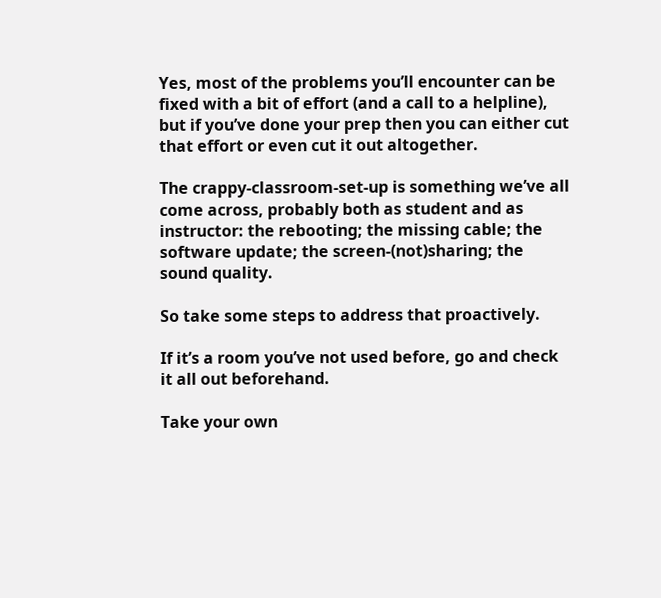Yes, most of the problems you’ll encounter can be fixed with a bit of effort (and a call to a helpline), but if you’ve done your prep then you can either cut that effort or even cut it out altogether.

The crappy-classroom-set-up is something we’ve all come across, probably both as student and as instructor: the rebooting; the missing cable; the software update; the screen-(not)sharing; the sound quality.

So take some steps to address that proactively.

If it’s a room you’ve not used before, go and check it all out beforehand.

Take your own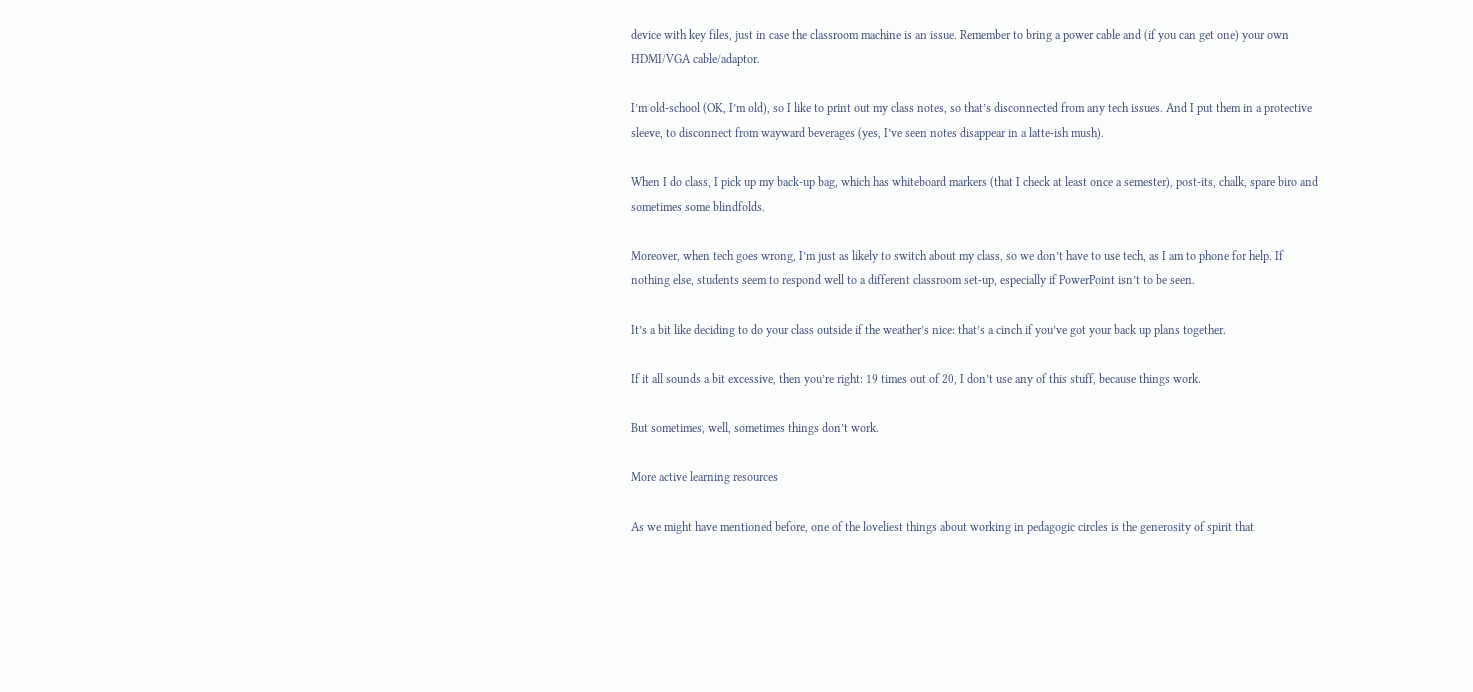device with key files, just in case the classroom machine is an issue. Remember to bring a power cable and (if you can get one) your own HDMI/VGA cable/adaptor.

I’m old-school (OK, I’m old), so I like to print out my class notes, so that’s disconnected from any tech issues. And I put them in a protective sleeve, to disconnect from wayward beverages (yes, I’ve seen notes disappear in a latte-ish mush).

When I do class, I pick up my back-up bag, which has whiteboard markers (that I check at least once a semester), post-its, chalk, spare biro and sometimes some blindfolds.

Moreover, when tech goes wrong, I’m just as likely to switch about my class, so we don’t have to use tech, as I am to phone for help. If nothing else, students seem to respond well to a different classroom set-up, especially if PowerPoint isn’t to be seen.

It’s a bit like deciding to do your class outside if the weather’s nice: that’s a cinch if you’ve got your back up plans together.

If it all sounds a bit excessive, then you’re right: 19 times out of 20, I don’t use any of this stuff, because things work.

But sometimes, well, sometimes things don’t work.

More active learning resources

As we might have mentioned before, one of the loveliest things about working in pedagogic circles is the generosity of spirit that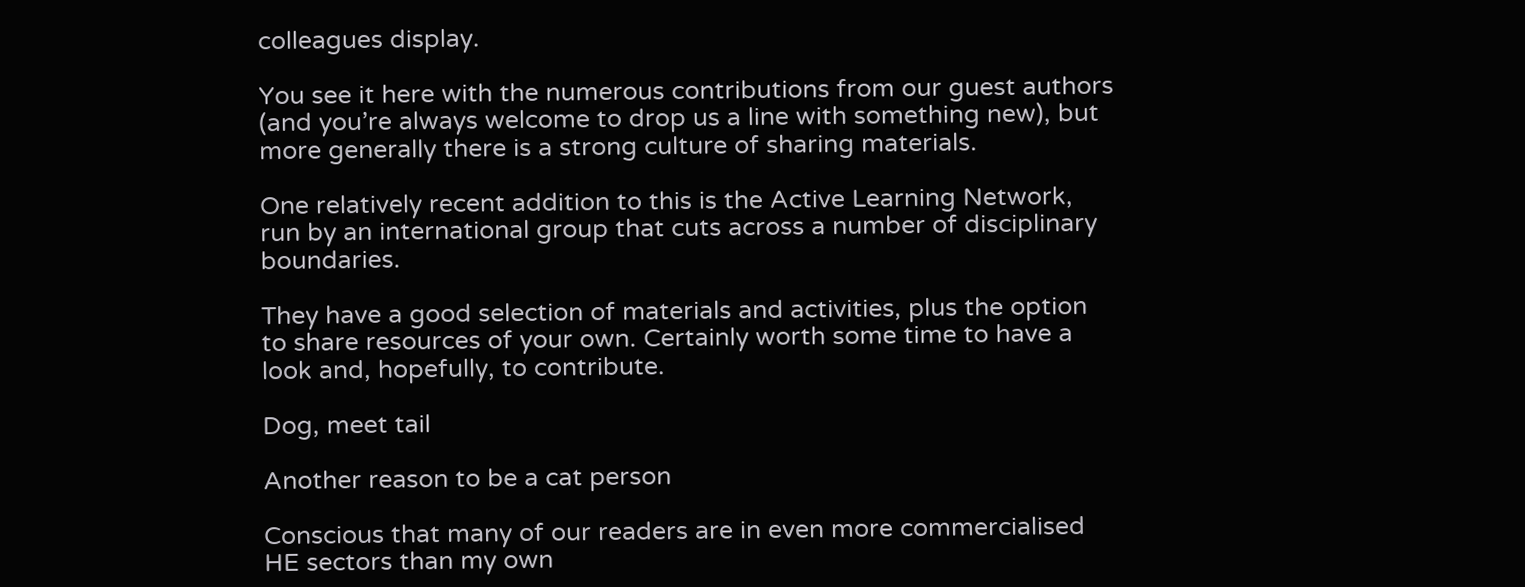colleagues display.

You see it here with the numerous contributions from our guest authors (and you’re always welcome to drop us a line with something new), but more generally there is a strong culture of sharing materials.

One relatively recent addition to this is the Active Learning Network, run by an international group that cuts across a number of disciplinary boundaries.

They have a good selection of materials and activities, plus the option to share resources of your own. Certainly worth some time to have a look and, hopefully, to contribute.

Dog, meet tail

Another reason to be a cat person

Conscious that many of our readers are in even more commercialised HE sectors than my own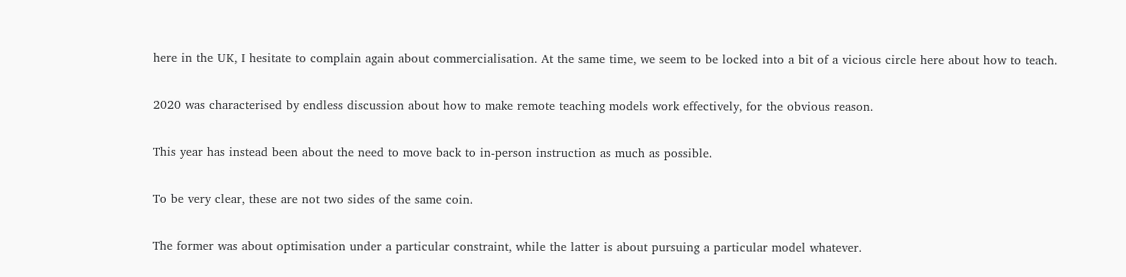here in the UK, I hesitate to complain again about commercialisation. At the same time, we seem to be locked into a bit of a vicious circle here about how to teach.

2020 was characterised by endless discussion about how to make remote teaching models work effectively, for the obvious reason.

This year has instead been about the need to move back to in-person instruction as much as possible.

To be very clear, these are not two sides of the same coin.

The former was about optimisation under a particular constraint, while the latter is about pursuing a particular model whatever.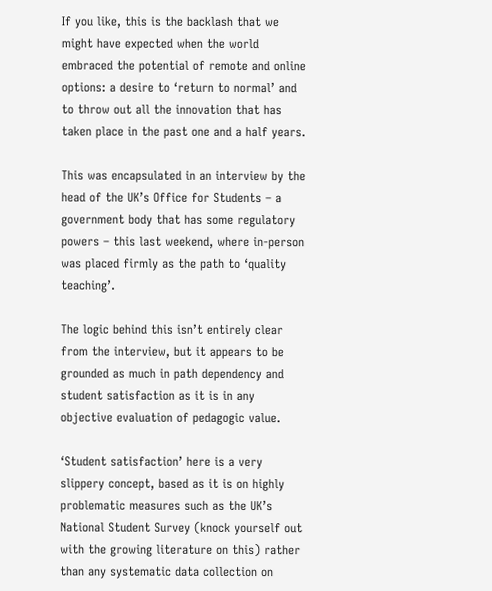If you like, this is the backlash that we might have expected when the world embraced the potential of remote and online options: a desire to ‘return to normal’ and to throw out all the innovation that has taken place in the past one and a half years.

This was encapsulated in an interview by the head of the UK’s Office for Students – a government body that has some regulatory powers – this last weekend, where in-person was placed firmly as the path to ‘quality teaching’.

The logic behind this isn’t entirely clear from the interview, but it appears to be grounded as much in path dependency and student satisfaction as it is in any objective evaluation of pedagogic value.

‘Student satisfaction’ here is a very slippery concept, based as it is on highly problematic measures such as the UK’s National Student Survey (knock yourself out with the growing literature on this) rather than any systematic data collection on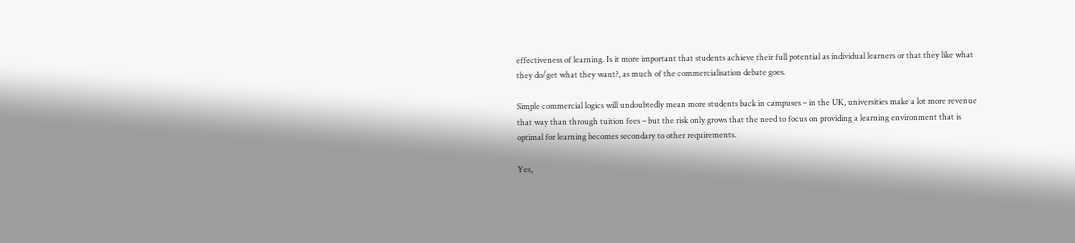effectiveness of learning. Is it more important that students achieve their full potential as individual learners or that they like what they do/get what they want?, as much of the commercialisation debate goes.

Simple commercial logics will undoubtedly mean more students back in campuses – in the UK, universities make a lot more revenue that way than through tuition fees – but the risk only grows that the need to focus on providing a learning environment that is optimal for learning becomes secondary to other requirements.

Yes,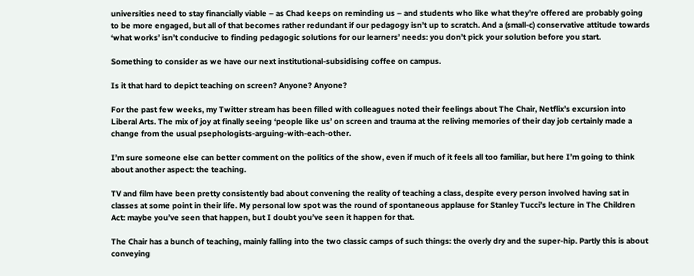universities need to stay financially viable – as Chad keeps on reminding us – and students who like what they’re offered are probably going to be more engaged, but all of that becomes rather redundant if our pedagogy isn’t up to scratch. And a (small-c) conservative attitude towards ‘what works’ isn’t conducive to finding pedagogic solutions for our learners’ needs: you don’t pick your solution before you start.

Something to consider as we have our next institutional-subsidising coffee on campus.

Is it that hard to depict teaching on screen? Anyone? Anyone?

For the past few weeks, my Twitter stream has been filled with colleagues noted their feelings about The Chair, Netflix’s excursion into Liberal Arts. The mix of joy at finally seeing ‘people like us’ on screen and trauma at the reliving memories of their day job certainly made a change from the usual psephologists-arguing-with-each-other.

I’m sure someone else can better comment on the politics of the show, even if much of it feels all too familiar, but here I’m going to think about another aspect: the teaching.

TV and film have been pretty consistently bad about convening the reality of teaching a class, despite every person involved having sat in classes at some point in their life. My personal low spot was the round of spontaneous applause for Stanley Tucci’s lecture in The Children Act: maybe you’ve seen that happen, but I doubt you’ve seen it happen for that.

The Chair has a bunch of teaching, mainly falling into the two classic camps of such things: the overly dry and the super-hip. Partly this is about conveying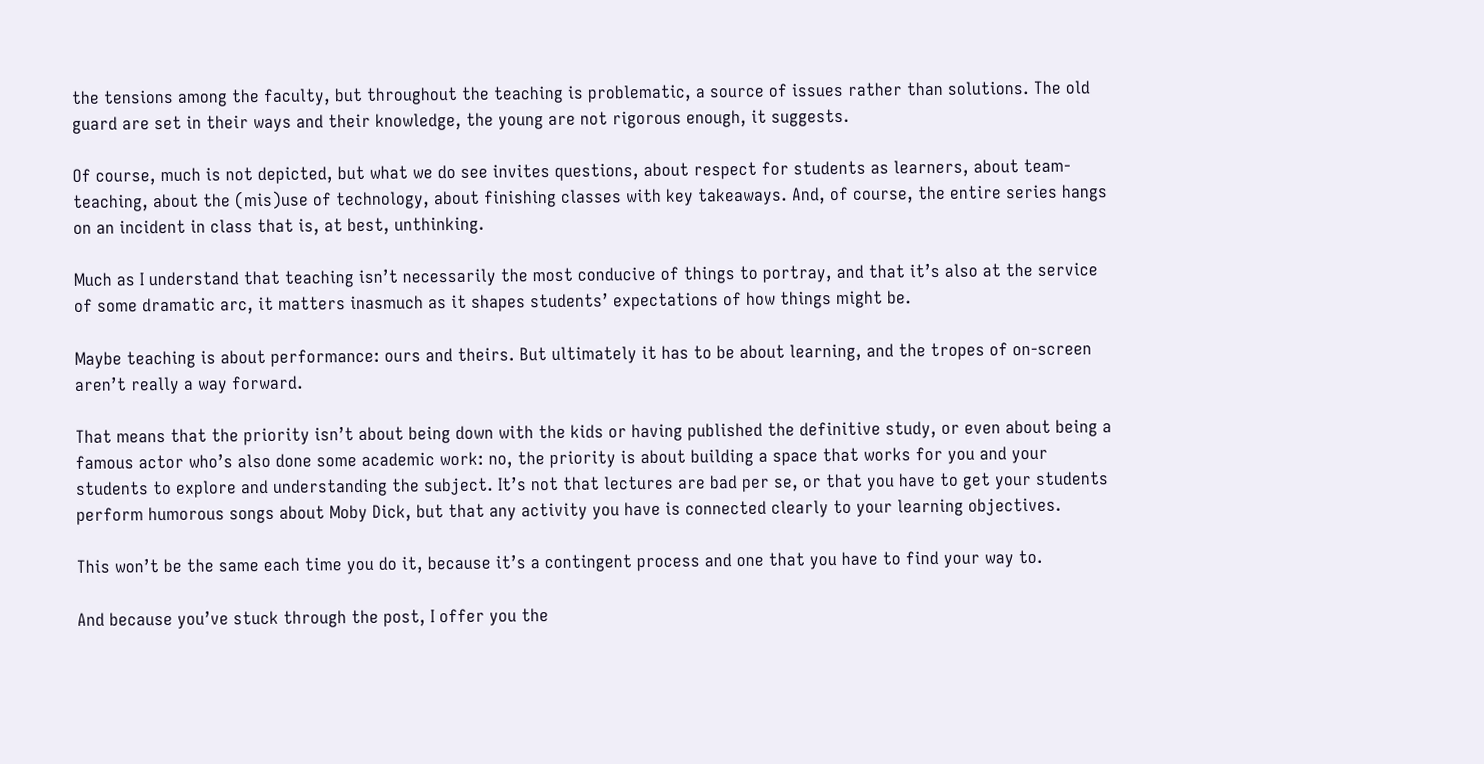the tensions among the faculty, but throughout the teaching is problematic, a source of issues rather than solutions. The old guard are set in their ways and their knowledge, the young are not rigorous enough, it suggests.

Of course, much is not depicted, but what we do see invites questions, about respect for students as learners, about team-teaching, about the (mis)use of technology, about finishing classes with key takeaways. And, of course, the entire series hangs on an incident in class that is, at best, unthinking.

Much as I understand that teaching isn’t necessarily the most conducive of things to portray, and that it’s also at the service of some dramatic arc, it matters inasmuch as it shapes students’ expectations of how things might be.

Maybe teaching is about performance: ours and theirs. But ultimately it has to be about learning, and the tropes of on-screen aren’t really a way forward.

That means that the priority isn’t about being down with the kids or having published the definitive study, or even about being a famous actor who’s also done some academic work: no, the priority is about building a space that works for you and your students to explore and understanding the subject. It’s not that lectures are bad per se, or that you have to get your students perform humorous songs about Moby Dick, but that any activity you have is connected clearly to your learning objectives.

This won’t be the same each time you do it, because it’s a contingent process and one that you have to find your way to.

And because you’ve stuck through the post, I offer you the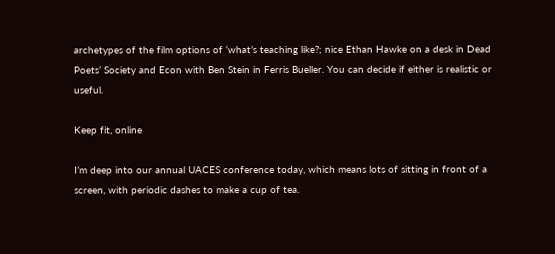archetypes of the film options of ‘what’s teaching like?; nice Ethan Hawke on a desk in Dead Poets’ Society and Econ with Ben Stein in Ferris Bueller. You can decide if either is realistic or useful.

Keep fit, online

I’m deep into our annual UACES conference today, which means lots of sitting in front of a screen, with periodic dashes to make a cup of tea.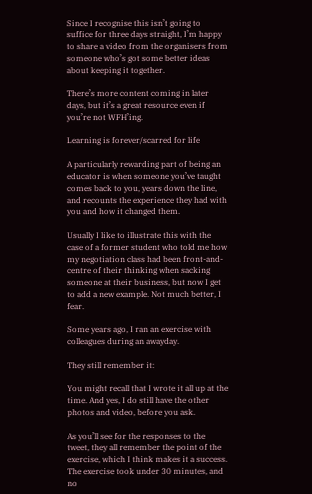Since I recognise this isn’t going to suffice for three days straight, I’m happy to share a video from the organisers from someone who’s got some better ideas about keeping it together.

There’s more content coming in later days, but it’s a great resource even if you’re not WFH’ing.

Learning is forever/scarred for life

A particularly rewarding part of being an educator is when someone you’ve taught comes back to you, years down the line, and recounts the experience they had with you and how it changed them.

Usually I like to illustrate this with the case of a former student who told me how my negotiation class had been front-and-centre of their thinking when sacking someone at their business, but now I get to add a new example. Not much better, I fear.

Some years ago, I ran an exercise with colleagues during an awayday.

They still remember it:

You might recall that I wrote it all up at the time. And yes, I do still have the other photos and video, before you ask.

As you’ll see for the responses to the tweet, they all remember the point of the exercise, which I think makes it a success. The exercise took under 30 minutes, and no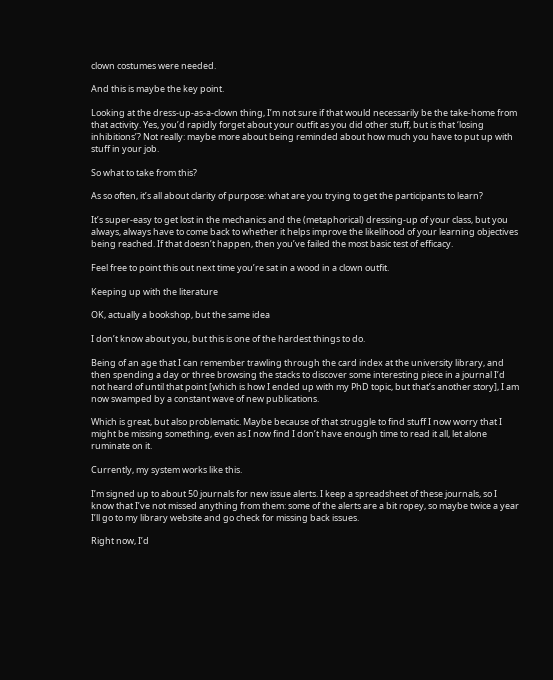clown costumes were needed.

And this is maybe the key point.

Looking at the dress-up-as-a-clown thing, I’m not sure if that would necessarily be the take-home from that activity. Yes, you’d rapidly forget about your outfit as you did other stuff, but is that ‘losing inhibitions’? Not really: maybe more about being reminded about how much you have to put up with stuff in your job.

So what to take from this?

As so often, it’s all about clarity of purpose: what are you trying to get the participants to learn?

It’s super-easy to get lost in the mechanics and the (metaphorical) dressing-up of your class, but you always, always have to come back to whether it helps improve the likelihood of your learning objectives being reached. If that doesn’t happen, then you’ve failed the most basic test of efficacy.

Feel free to point this out next time you’re sat in a wood in a clown outfit.

Keeping up with the literature

OK, actually a bookshop, but the same idea

I don’t know about you, but this is one of the hardest things to do.

Being of an age that I can remember trawling through the card index at the university library, and then spending a day or three browsing the stacks to discover some interesting piece in a journal I’d not heard of until that point [which is how I ended up with my PhD topic, but that’s another story], I am now swamped by a constant wave of new publications.

Which is great, but also problematic. Maybe because of that struggle to find stuff I now worry that I might be missing something, even as I now find I don’t have enough time to read it all, let alone ruminate on it.

Currently, my system works like this.

I’m signed up to about 50 journals for new issue alerts. I keep a spreadsheet of these journals, so I know that I’ve not missed anything from them: some of the alerts are a bit ropey, so maybe twice a year I’ll go to my library website and go check for missing back issues.

Right now, I’d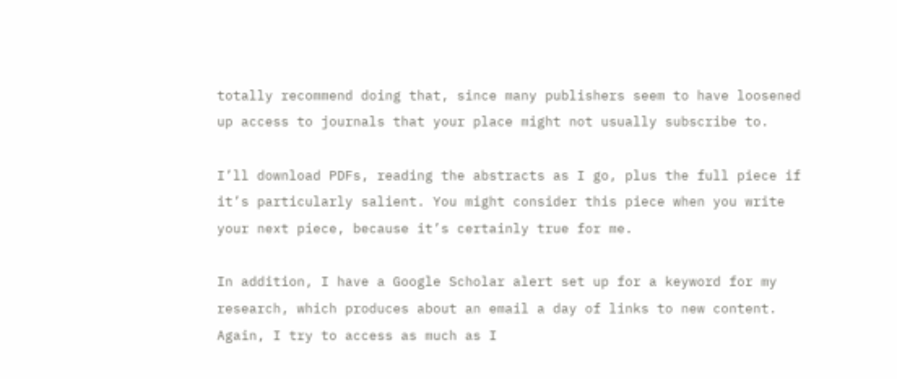totally recommend doing that, since many publishers seem to have loosened up access to journals that your place might not usually subscribe to.

I’ll download PDFs, reading the abstracts as I go, plus the full piece if it’s particularly salient. You might consider this piece when you write your next piece, because it’s certainly true for me.

In addition, I have a Google Scholar alert set up for a keyword for my research, which produces about an email a day of links to new content. Again, I try to access as much as I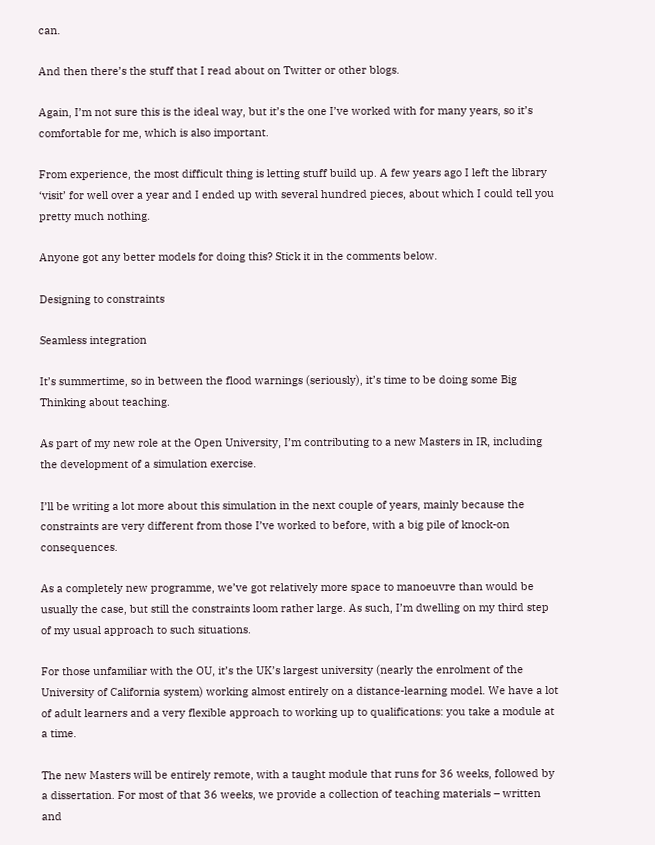can.

And then there’s the stuff that I read about on Twitter or other blogs.

Again, I’m not sure this is the ideal way, but it’s the one I’ve worked with for many years, so it’s comfortable for me, which is also important.

From experience, the most difficult thing is letting stuff build up. A few years ago I left the library ‘visit’ for well over a year and I ended up with several hundred pieces, about which I could tell you pretty much nothing.

Anyone got any better models for doing this? Stick it in the comments below.

Designing to constraints

Seamless integration

It’s summertime, so in between the flood warnings (seriously), it’s time to be doing some Big Thinking about teaching.

As part of my new role at the Open University, I’m contributing to a new Masters in IR, including the development of a simulation exercise.

I’ll be writing a lot more about this simulation in the next couple of years, mainly because the constraints are very different from those I’ve worked to before, with a big pile of knock-on consequences.

As a completely new programme, we’ve got relatively more space to manoeuvre than would be usually the case, but still the constraints loom rather large. As such, I’m dwelling on my third step of my usual approach to such situations.

For those unfamiliar with the OU, it’s the UK’s largest university (nearly the enrolment of the University of California system) working almost entirely on a distance-learning model. We have a lot of adult learners and a very flexible approach to working up to qualifications: you take a module at a time.

The new Masters will be entirely remote, with a taught module that runs for 36 weeks, followed by a dissertation. For most of that 36 weeks, we provide a collection of teaching materials – written and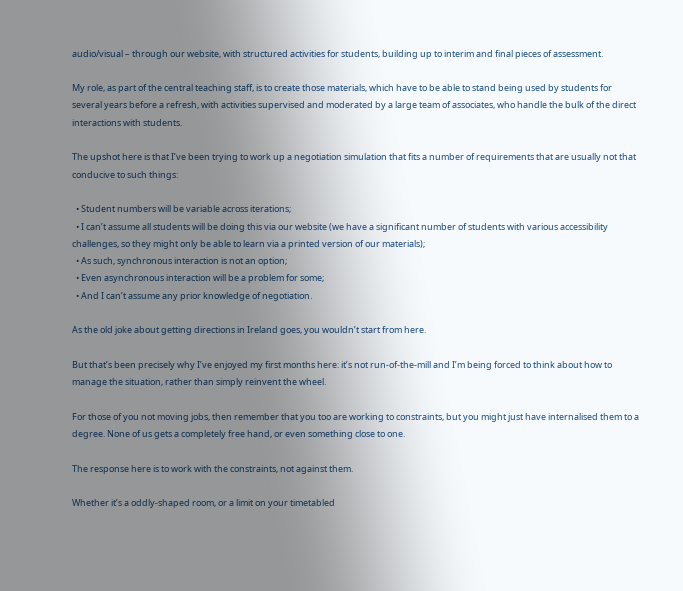audio/visual – through our website, with structured activities for students, building up to interim and final pieces of assessment.

My role, as part of the central teaching staff, is to create those materials, which have to be able to stand being used by students for several years before a refresh, with activities supervised and moderated by a large team of associates, who handle the bulk of the direct interactions with students.

The upshot here is that I’ve been trying to work up a negotiation simulation that fits a number of requirements that are usually not that conducive to such things:

  • Student numbers will be variable across iterations;
  • I can’t assume all students will be doing this via our website (we have a significant number of students with various accessibility challenges, so they might only be able to learn via a printed version of our materials);
  • As such, synchronous interaction is not an option;
  • Even asynchronous interaction will be a problem for some;
  • And I can’t assume any prior knowledge of negotiation.

As the old joke about getting directions in Ireland goes, you wouldn’t start from here.

But that’s been precisely why I’ve enjoyed my first months here: it’s not run-of-the-mill and I’m being forced to think about how to manage the situation, rather than simply reinvent the wheel.

For those of you not moving jobs, then remember that you too are working to constraints, but you might just have internalised them to a degree. None of us gets a completely free hand, or even something close to one.

The response here is to work with the constraints, not against them.

Whether it’s a oddly-shaped room, or a limit on your timetabled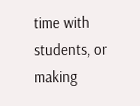time with students, or making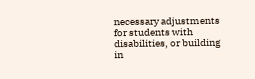necessary adjustments for students with disabilities, or building in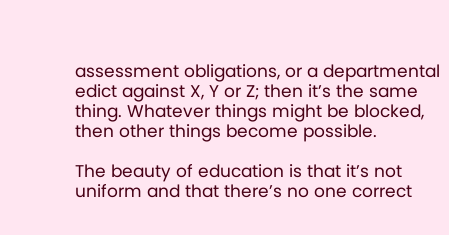assessment obligations, or a departmental edict against X, Y or Z; then it’s the same thing. Whatever things might be blocked, then other things become possible.

The beauty of education is that it’s not uniform and that there’s no one correct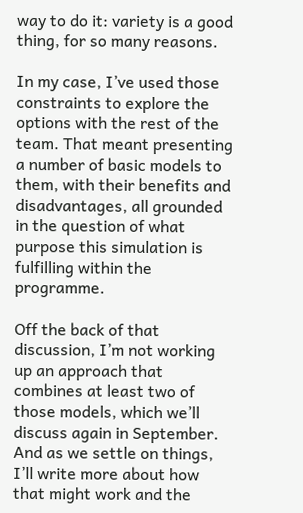way to do it: variety is a good thing, for so many reasons.

In my case, I’ve used those constraints to explore the options with the rest of the team. That meant presenting a number of basic models to them, with their benefits and disadvantages, all grounded in the question of what purpose this simulation is fulfilling within the programme.

Off the back of that discussion, I’m not working up an approach that combines at least two of those models, which we’ll discuss again in September. And as we settle on things, I’ll write more about how that might work and the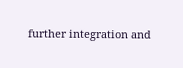further integration and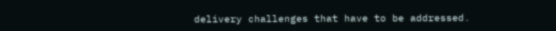delivery challenges that have to be addressed.